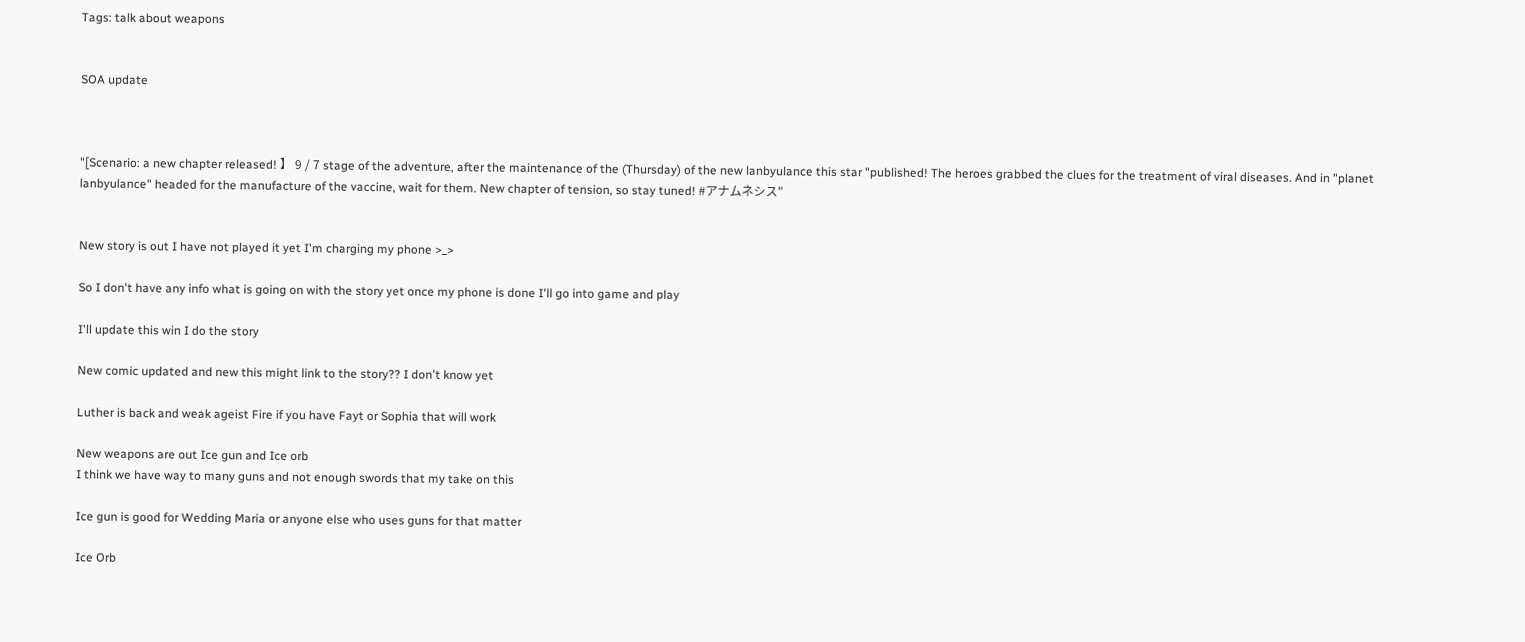Tags: talk about weapons


SOA update



"[Scenario: a new chapter released! 】 9 / 7 stage of the adventure, after the maintenance of the (Thursday) of the new lanbyulance this star "published! The heroes grabbed the clues for the treatment of viral diseases. And in "planet lanbyulance" headed for the manufacture of the vaccine, wait for them. New chapter of tension, so stay tuned! #アナムネシス"


New story is out I have not played it yet I'm charging my phone >_>

So I don't have any info what is going on with the story yet once my phone is done I'll go into game and play

I'll update this win I do the story

New comic updated and new this might link to the story?? I don't know yet

Luther is back and weak ageist Fire if you have Fayt or Sophia that will work

New weapons are out Ice gun and Ice orb
I think we have way to many guns and not enough swords that my take on this

Ice gun is good for Wedding Maria or anyone else who uses guns for that matter

Ice Orb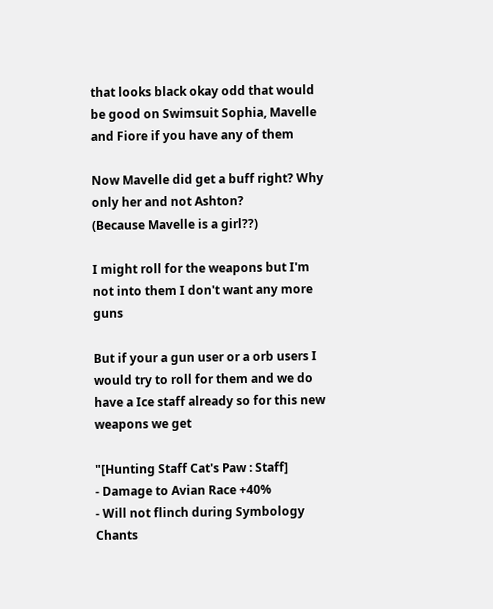that looks black okay odd that would be good on Swimsuit Sophia, Mavelle and Fiore if you have any of them

Now Mavelle did get a buff right? Why only her and not Ashton?
(Because Mavelle is a girl??)

I might roll for the weapons but I'm not into them I don't want any more guns

But if your a gun user or a orb users I would try to roll for them and we do have a Ice staff already so for this new weapons we get

"[Hunting Staff Cat's Paw : Staff]
- Damage to Avian Race +40%
- Will not flinch during Symbology Chants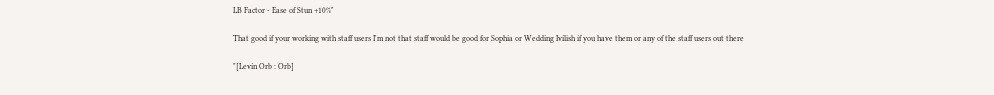LB Factor - Ease of Stun +10%"

That good if your working with staff users I'm not that staff would be good for Sophia or Wedding Ivilish if you have them or any of the staff users out there

"[Levin Orb : Orb]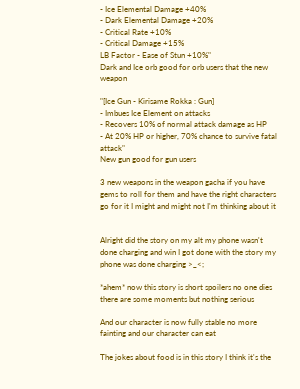- Ice Elemental Damage +40%
- Dark Elemental Damage +20%
- Critical Rate +10%
- Critical Damage +15%
LB Factor - Ease of Stun +10%"
Dark and Ice orb good for orb users that the new weapon

"[Ice Gun - Kirisame Rokka : Gun]
- Imbues Ice Element on attacks
- Recovers 10% of normal attack damage as HP
- At 20% HP or higher, 70% chance to survive fatal attack"
New gun good for gun users

3 new weapons in the weapon gacha if you have gems to roll for them and have the right characters go for it I might and might not I'm thinking about it


Alright did the story on my alt my phone wasn't done charging and win I got done with the story my phone was done charging >_<;

*ahem* now this story is short spoilers no one dies there are some moments but nothing serious

And our character is now fully stable no more fainting and our character can eat

The jokes about food is in this story I think it's the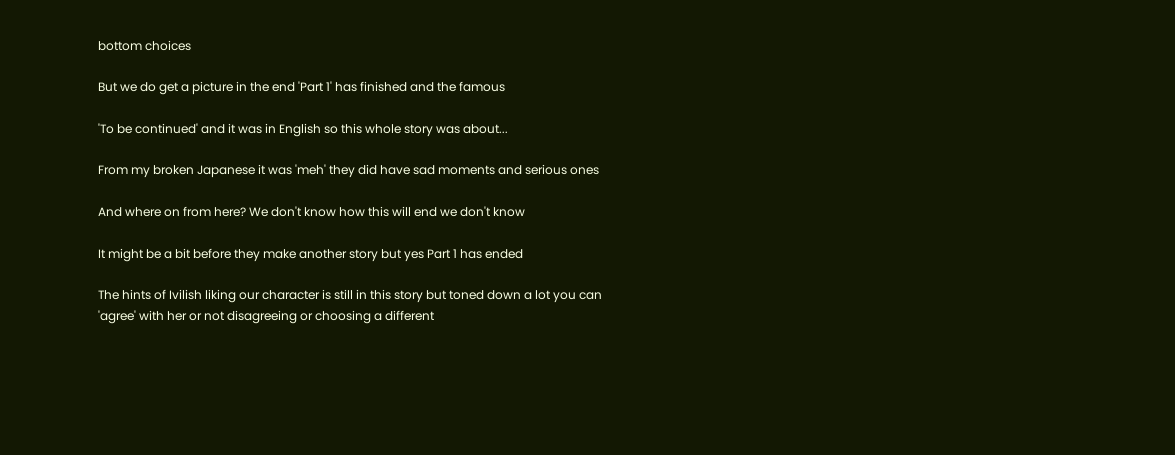bottom choices

But we do get a picture in the end 'Part 1' has finished and the famous

'To be continued' and it was in English so this whole story was about...

From my broken Japanese it was 'meh' they did have sad moments and serious ones

And where on from here? We don't know how this will end we don't know

It might be a bit before they make another story but yes Part 1 has ended

The hints of Ivilish liking our character is still in this story but toned down a lot you can 'agree' with her or not disagreeing or choosing a different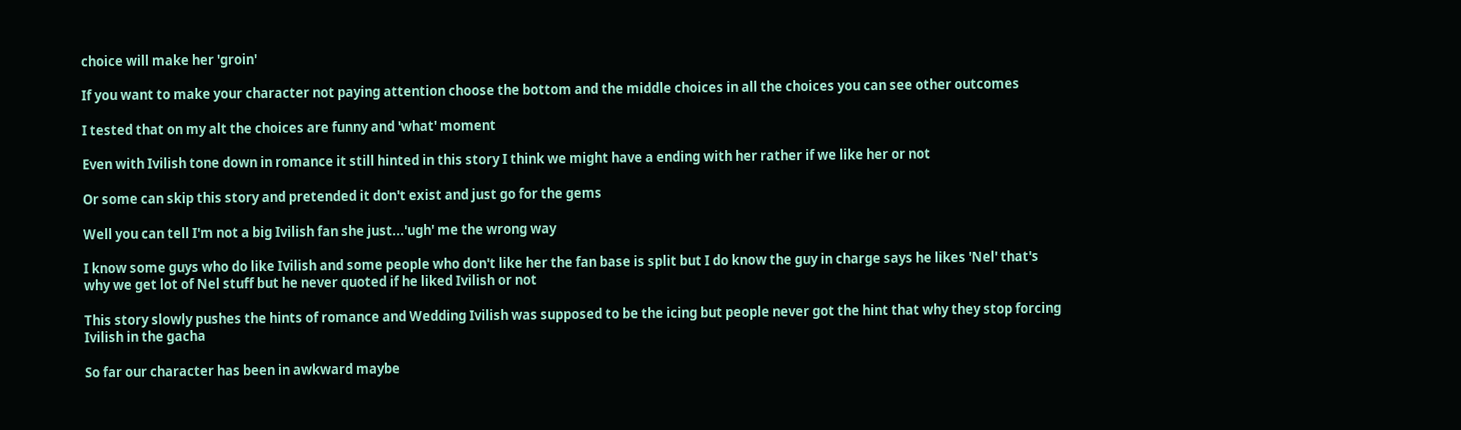choice will make her 'groin'

If you want to make your character not paying attention choose the bottom and the middle choices in all the choices you can see other outcomes

I tested that on my alt the choices are funny and 'what' moment

Even with Ivilish tone down in romance it still hinted in this story I think we might have a ending with her rather if we like her or not

Or some can skip this story and pretended it don't exist and just go for the gems

Well you can tell I'm not a big Ivilish fan she just...'ugh' me the wrong way

I know some guys who do like Ivilish and some people who don't like her the fan base is split but I do know the guy in charge says he likes 'Nel' that's why we get lot of Nel stuff but he never quoted if he liked Ivilish or not

This story slowly pushes the hints of romance and Wedding Ivilish was supposed to be the icing but people never got the hint that why they stop forcing Ivilish in the gacha

So far our character has been in awkward maybe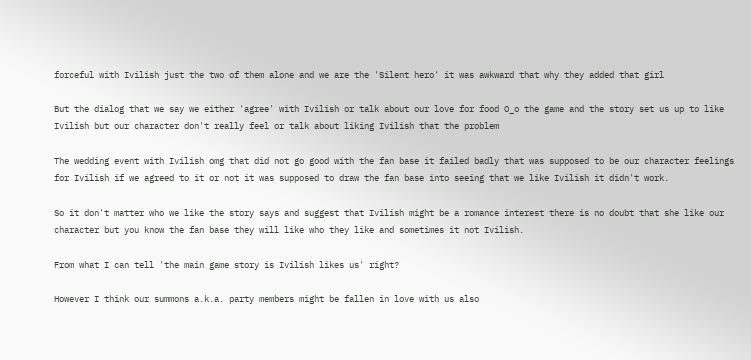forceful with Ivilish just the two of them alone and we are the 'Silent hero' it was awkward that why they added that girl

But the dialog that we say we either 'agree' with Ivilish or talk about our love for food O_o the game and the story set us up to like Ivilish but our character don't really feel or talk about liking Ivilish that the problem

The wedding event with Ivilish omg that did not go good with the fan base it failed badly that was supposed to be our character feelings for Ivilish if we agreed to it or not it was supposed to draw the fan base into seeing that we like Ivilish it didn't work.

So it don't matter who we like the story says and suggest that Ivilish might be a romance interest there is no doubt that she like our character but you know the fan base they will like who they like and sometimes it not Ivilish.

From what I can tell 'the main game story is Ivilish likes us' right?

However I think our summons a.k.a. party members might be fallen in love with us also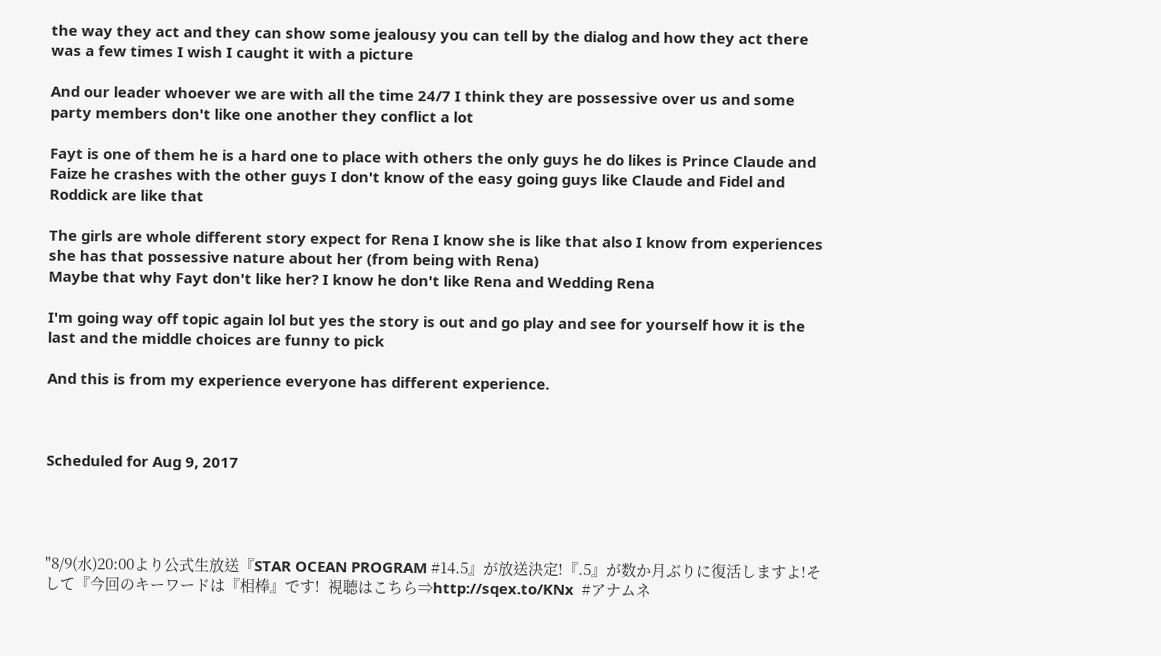the way they act and they can show some jealousy you can tell by the dialog and how they act there was a few times I wish I caught it with a picture

And our leader whoever we are with all the time 24/7 I think they are possessive over us and some party members don't like one another they conflict a lot

Fayt is one of them he is a hard one to place with others the only guys he do likes is Prince Claude and Faize he crashes with the other guys I don't know of the easy going guys like Claude and Fidel and Roddick are like that

The girls are whole different story expect for Rena I know she is like that also I know from experiences she has that possessive nature about her (from being with Rena)
Maybe that why Fayt don't like her? I know he don't like Rena and Wedding Rena

I'm going way off topic again lol but yes the story is out and go play and see for yourself how it is the last and the middle choices are funny to pick

And this is from my experience everyone has different experience.



Scheduled for Aug 9, 2017




"8/9(水)20:00より公式生放送『STAR OCEAN PROGRAM #14.5』が放送決定!『.5』が数か月ぶりに復活しますよ!そして『今回のキーワードは『相棒』です!  視聴はこちら⇒http://sqex.to/KNx  #アナムネ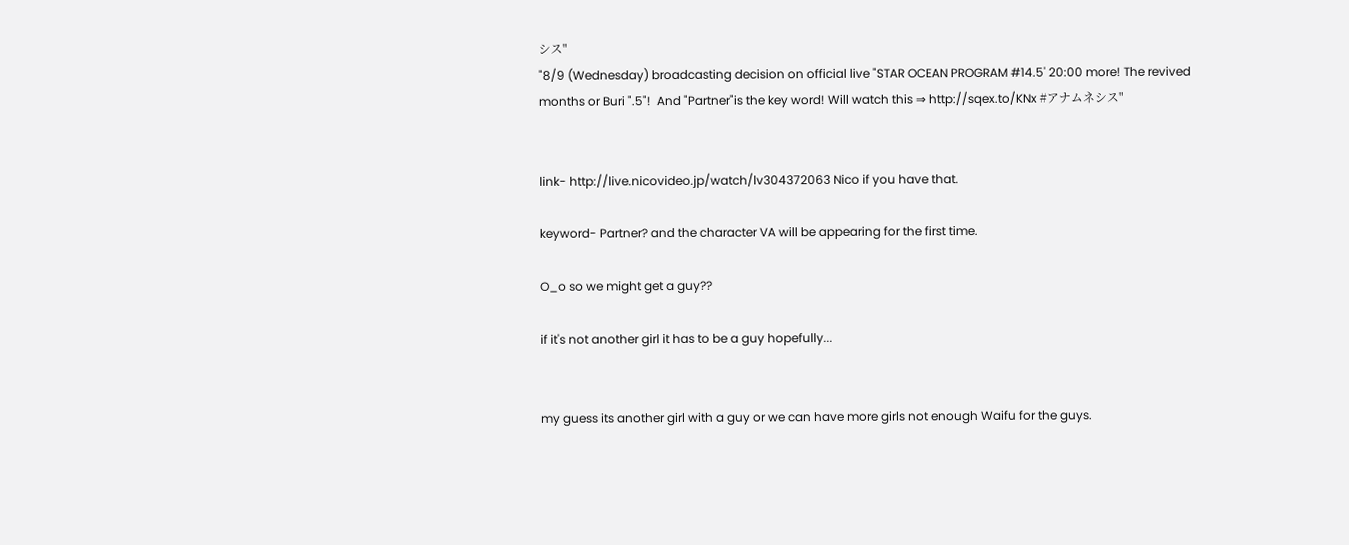シス"
"8/9 (Wednesday) broadcasting decision on official live "STAR OCEAN PROGRAM #14.5' 20:00 more! The revived months or Buri ".5"!  And "Partner"is the key word! Will watch this ⇒ http://sqex.to/KNx #アナムネシス"


link- http://live.nicovideo.jp/watch/lv304372063 Nico if you have that.

keyword- Partner? and the character VA will be appearing for the first time.

O_o so we might get a guy??

if it's not another girl it has to be a guy hopefully...


my guess its another girl with a guy or we can have more girls not enough Waifu for the guys.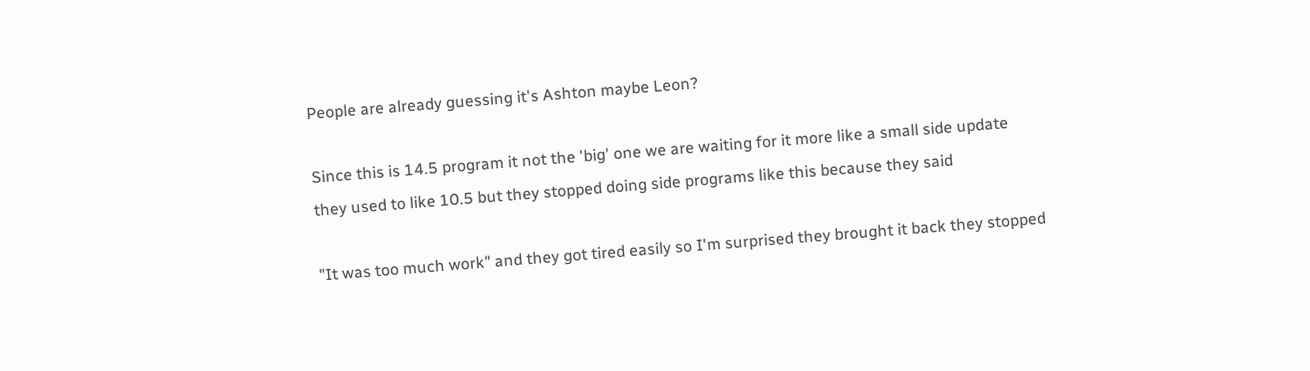People are already guessing it's Ashton maybe Leon?

Since this is 14.5 program it not the 'big' one we are waiting for it more like a small side update
they used to like 10.5 but they stopped doing side programs like this because they said

"It was too much work" and they got tired easily so I'm surprised they brought it back they stopped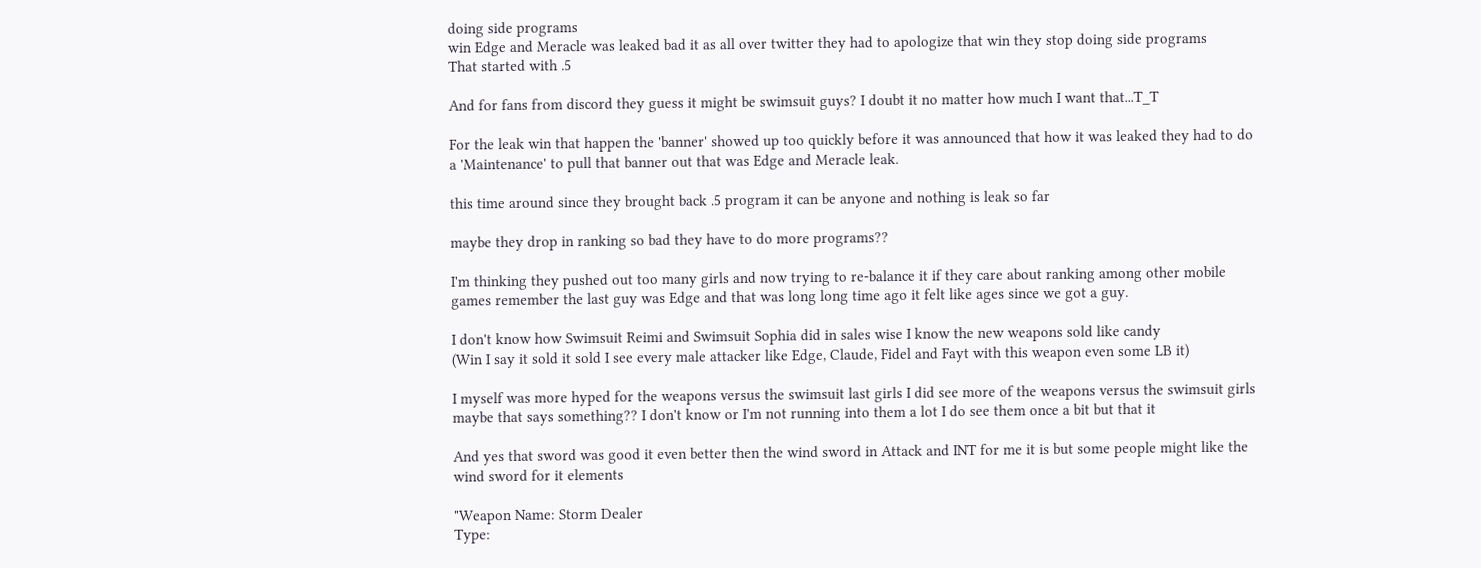doing side programs
win Edge and Meracle was leaked bad it as all over twitter they had to apologize that win they stop doing side programs
That started with .5

And for fans from discord they guess it might be swimsuit guys? I doubt it no matter how much I want that...T_T

For the leak win that happen the 'banner' showed up too quickly before it was announced that how it was leaked they had to do a 'Maintenance' to pull that banner out that was Edge and Meracle leak.

this time around since they brought back .5 program it can be anyone and nothing is leak so far

maybe they drop in ranking so bad they have to do more programs??

I'm thinking they pushed out too many girls and now trying to re-balance it if they care about ranking among other mobile games remember the last guy was Edge and that was long long time ago it felt like ages since we got a guy.

I don't know how Swimsuit Reimi and Swimsuit Sophia did in sales wise I know the new weapons sold like candy
(Win I say it sold it sold I see every male attacker like Edge, Claude, Fidel and Fayt with this weapon even some LB it)

I myself was more hyped for the weapons versus the swimsuit last girls I did see more of the weapons versus the swimsuit girls maybe that says something?? I don't know or I'm not running into them a lot I do see them once a bit but that it

And yes that sword was good it even better then the wind sword in Attack and INT for me it is but some people might like the wind sword for it elements

"Weapon Name: Storm Dealer
Type: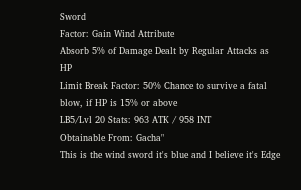Sword
Factor: Gain Wind Attribute
Absorb 5% of Damage Dealt by Regular Attacks as HP
Limit Break Factor: 50% Chance to survive a fatal blow, if HP is 15% or above
LB5/Lvl 20 Stats: 963 ATK / 958 INT
Obtainable From: Gacha"
This is the wind sword it's blue and I believe it's Edge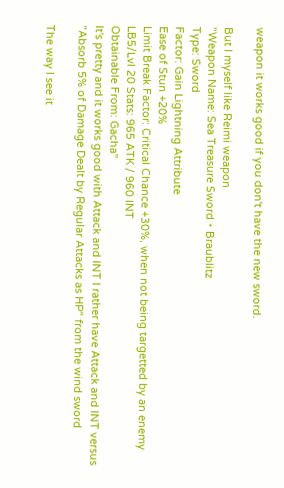weapon it works good if you don't have the new sword.

But I myself like Reimi weapon
"Weapon Name: Sea Treasure Sword・Braublitz
Type: Sword
Factor: Gain Lightning Attribute
Ease of Stun +20%
Limit Break Factor: Critical Chance +30%, when not being targetted by an enemy
LB5/Lvl 20 Stats: 965 ATK / 960 INT
Obtainable From: Gacha"
It's pretty and it works good with Attack and INT I rather have Attack and INT versus "Absorb 5% of Damage Dealt by Regular Attacks as HP" from the wind sword

The way I see it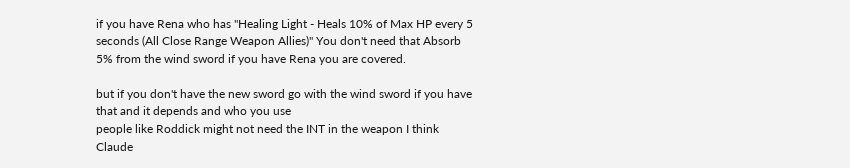if you have Rena who has "Healing Light - Heals 10% of Max HP every 5 seconds (All Close Range Weapon Allies)" You don't need that Absorb 5% from the wind sword if you have Rena you are covered.

but if you don't have the new sword go with the wind sword if you have that and it depends and who you use
people like Roddick might not need the INT in the weapon I think Claude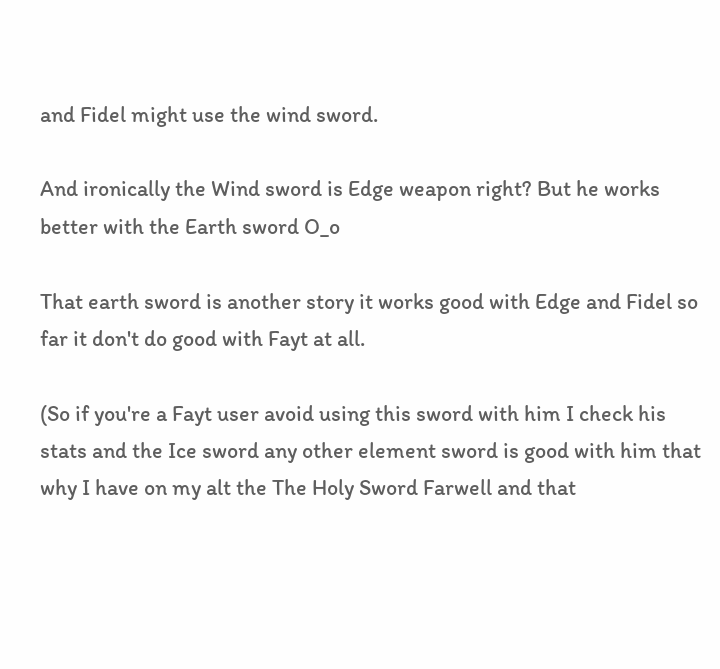and Fidel might use the wind sword.

And ironically the Wind sword is Edge weapon right? But he works better with the Earth sword O_o

That earth sword is another story it works good with Edge and Fidel so far it don't do good with Fayt at all.

(So if you're a Fayt user avoid using this sword with him I check his stats and the Ice sword any other element sword is good with him that why I have on my alt the The Holy Sword Farwell and that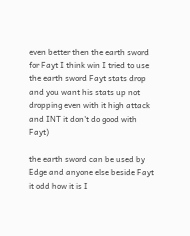even better then the earth sword for Fayt I think win I tried to use the earth sword Fayt stats drop and you want his stats up not dropping even with it high attack and INT it don't do good with Fayt)

the earth sword can be used by Edge and anyone else beside Fayt it odd how it is I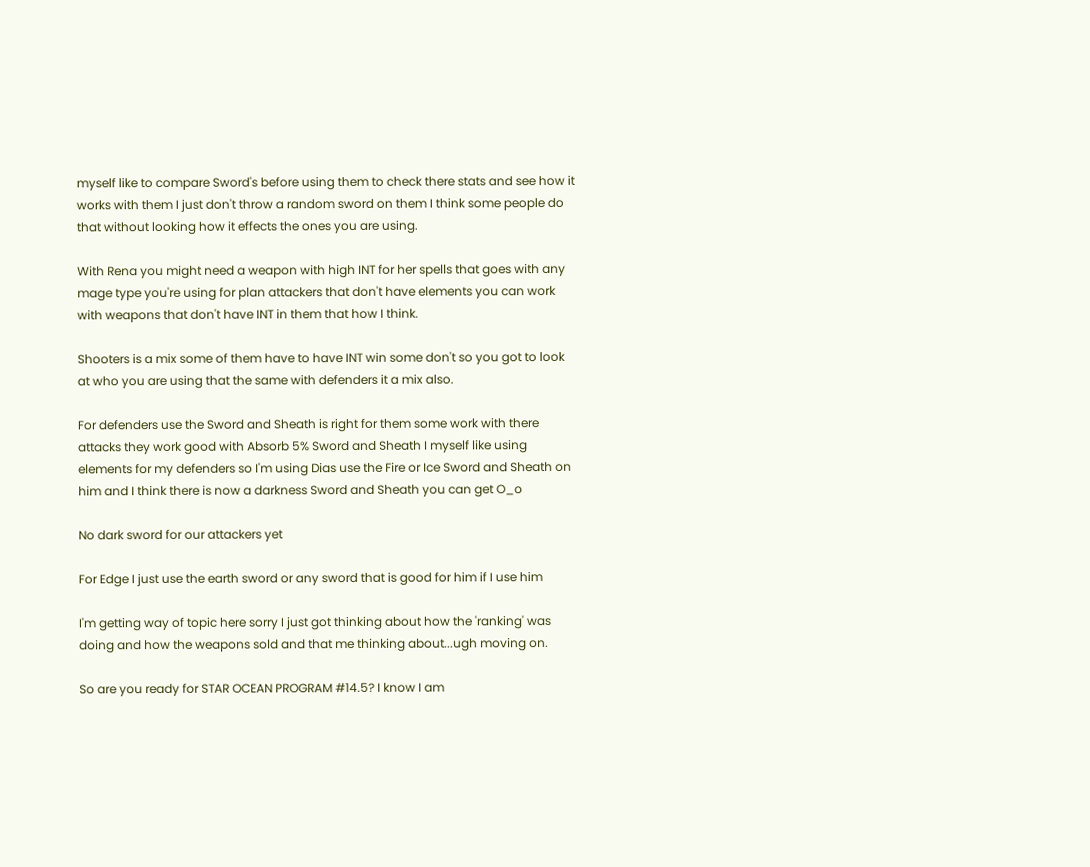myself like to compare Sword's before using them to check there stats and see how it works with them I just don't throw a random sword on them I think some people do that without looking how it effects the ones you are using.

With Rena you might need a weapon with high INT for her spells that goes with any mage type you're using for plan attackers that don't have elements you can work with weapons that don't have INT in them that how I think.

Shooters is a mix some of them have to have INT win some don't so you got to look at who you are using that the same with defenders it a mix also.

For defenders use the Sword and Sheath is right for them some work with there attacks they work good with Absorb 5% Sword and Sheath I myself like using elements for my defenders so I'm using Dias use the Fire or Ice Sword and Sheath on him and I think there is now a darkness Sword and Sheath you can get O_o

No dark sword for our attackers yet

For Edge I just use the earth sword or any sword that is good for him if I use him

I'm getting way of topic here sorry I just got thinking about how the 'ranking' was doing and how the weapons sold and that me thinking about...ugh moving on.

So are you ready for STAR OCEAN PROGRAM #14.5? I know I am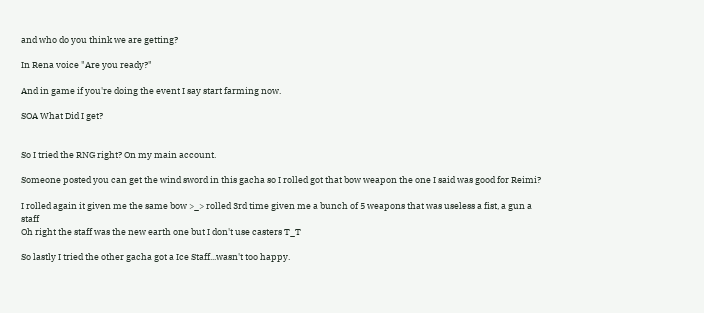and who do you think we are getting?

In Rena voice "Are you ready?"

And in game if you're doing the event I say start farming now.

SOA What Did I get?


So I tried the RNG right? On my main account.

Someone posted you can get the wind sword in this gacha so I rolled got that bow weapon the one I said was good for Reimi?

I rolled again it given me the same bow >_> rolled 3rd time given me a bunch of 5 weapons that was useless a fist, a gun a staff
Oh right the staff was the new earth one but I don't use casters T_T

So lastly I tried the other gacha got a Ice Staff...wasn't too happy.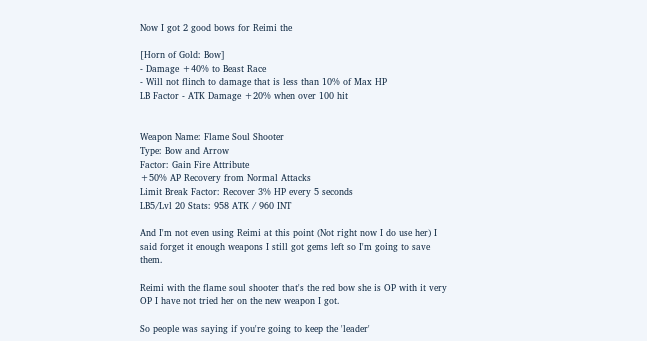Now I got 2 good bows for Reimi the

[Horn of Gold: Bow]
- Damage +40% to Beast Race
- Will not flinch to damage that is less than 10% of Max HP
LB Factor - ATK Damage +20% when over 100 hit


Weapon Name: Flame Soul Shooter
Type: Bow and Arrow
Factor: Gain Fire Attribute
+50% AP Recovery from Normal Attacks
Limit Break Factor: Recover 3% HP every 5 seconds
LB5/Lvl 20 Stats: 958 ATK / 960 INT

And I'm not even using Reimi at this point (Not right now I do use her) I said forget it enough weapons I still got gems left so I'm going to save them.

Reimi with the flame soul shooter that's the red bow she is OP with it very OP I have not tried her on the new weapon I got.

So people was saying if you're going to keep the 'leader'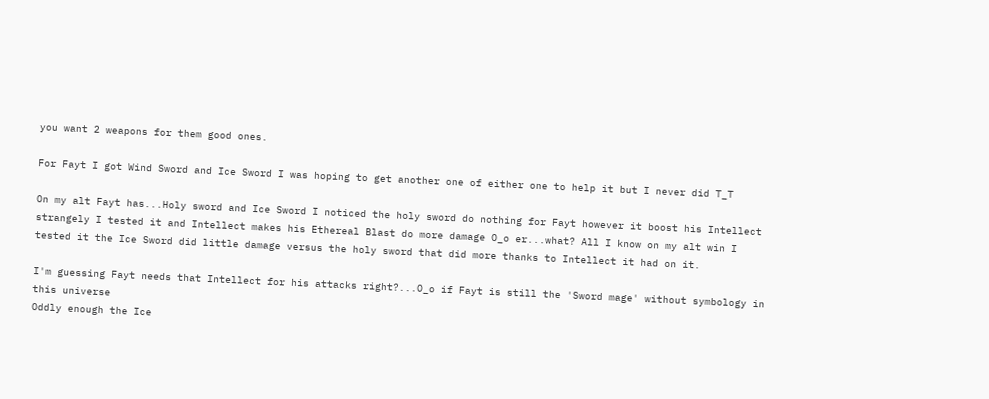you want 2 weapons for them good ones.

For Fayt I got Wind Sword and Ice Sword I was hoping to get another one of either one to help it but I never did T_T

On my alt Fayt has...Holy sword and Ice Sword I noticed the holy sword do nothing for Fayt however it boost his Intellect strangely I tested it and Intellect makes his Ethereal Blast do more damage O_o er...what? All I know on my alt win I tested it the Ice Sword did little damage versus the holy sword that did more thanks to Intellect it had on it.

I'm guessing Fayt needs that Intellect for his attacks right?...O_o if Fayt is still the 'Sword mage' without symbology in this universe
Oddly enough the Ice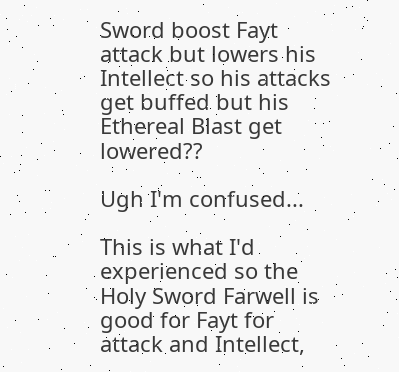Sword boost Fayt attack but lowers his Intellect so his attacks get buffed but his Ethereal Blast get lowered??

Ugh I'm confused...

This is what I'd experienced so the Holy Sword Farwell is good for Fayt for attack and Intellect,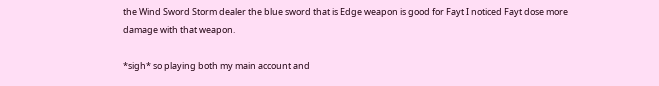the Wind Sword Storm dealer the blue sword that is Edge weapon is good for Fayt I noticed Fayt dose more damage with that weapon.

*sigh* so playing both my main account and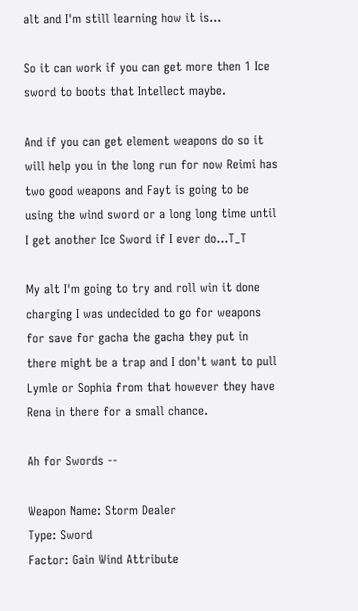alt and I'm still learning how it is...

So it can work if you can get more then 1 Ice sword to boots that Intellect maybe.

And if you can get element weapons do so it will help you in the long run for now Reimi has two good weapons and Fayt is going to be using the wind sword or a long long time until I get another Ice Sword if I ever do...T_T

My alt I'm going to try and roll win it done charging I was undecided to go for weapons for save for gacha the gacha they put in there might be a trap and I don't want to pull Lymle or Sophia from that however they have Rena in there for a small chance.

Ah for Swords --

Weapon Name: Storm Dealer
Type: Sword
Factor: Gain Wind Attribute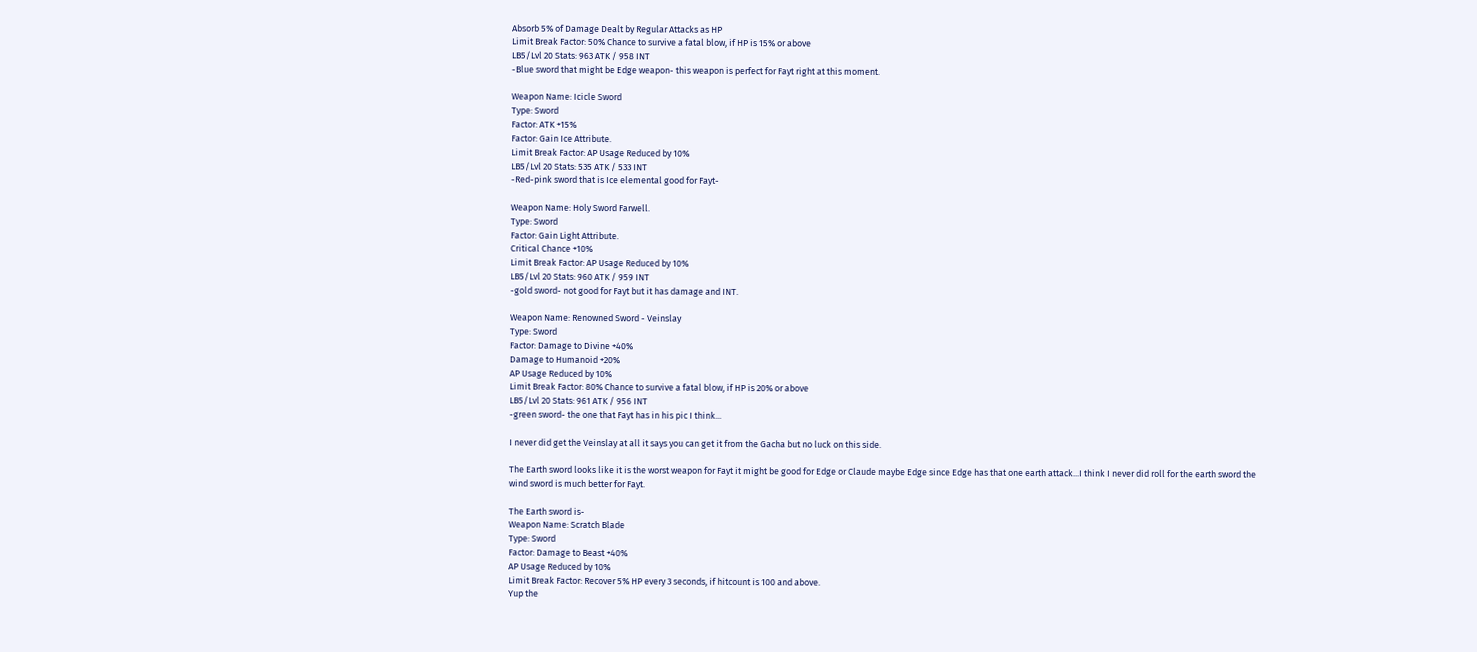Absorb 5% of Damage Dealt by Regular Attacks as HP
Limit Break Factor: 50% Chance to survive a fatal blow, if HP is 15% or above
LB5/Lvl 20 Stats: 963 ATK / 958 INT
-Blue sword that might be Edge weapon- this weapon is perfect for Fayt right at this moment.

Weapon Name: Icicle Sword
Type: Sword
Factor: ATK +15%
Factor: Gain Ice Attribute.
Limit Break Factor: AP Usage Reduced by 10%
LB5/Lvl 20 Stats: 535 ATK / 533 INT
-Red-pink sword that is Ice elemental good for Fayt-

Weapon Name: Holy Sword Farwell.
Type: Sword
Factor: Gain Light Attribute.
Critical Chance +10%
Limit Break Factor: AP Usage Reduced by 10%
LB5/Lvl 20 Stats: 960 ATK / 959 INT
-gold sword- not good for Fayt but it has damage and INT.

Weapon Name: Renowned Sword - Veinslay
Type: Sword
Factor: Damage to Divine +40%
Damage to Humanoid +20%
AP Usage Reduced by 10%
Limit Break Factor: 80% Chance to survive a fatal blow, if HP is 20% or above
LB5/Lvl 20 Stats: 961 ATK / 956 INT
-green sword- the one that Fayt has in his pic I think...

I never did get the Veinslay at all it says you can get it from the Gacha but no luck on this side.

The Earth sword looks like it is the worst weapon for Fayt it might be good for Edge or Claude maybe Edge since Edge has that one earth attack...I think I never did roll for the earth sword the wind sword is much better for Fayt.

The Earth sword is-
Weapon Name: Scratch Blade
Type: Sword
Factor: Damage to Beast +40%
AP Usage Reduced by 10%
Limit Break Factor: Recover 5% HP every 3 seconds, if hitcount is 100 and above.
Yup the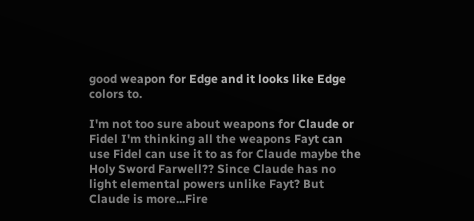good weapon for Edge and it looks like Edge colors to.

I'm not too sure about weapons for Claude or Fidel I'm thinking all the weapons Fayt can use Fidel can use it to as for Claude maybe the Holy Sword Farwell?? Since Claude has no light elemental powers unlike Fayt? But Claude is more...Fire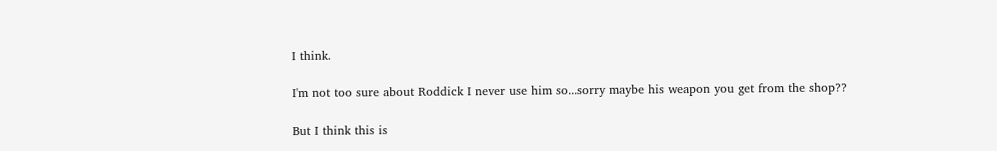I think.

I'm not too sure about Roddick I never use him so...sorry maybe his weapon you get from the shop??

But I think this is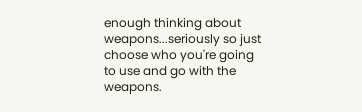enough thinking about weapons...seriously so just choose who you're going to use and go with the weapons.